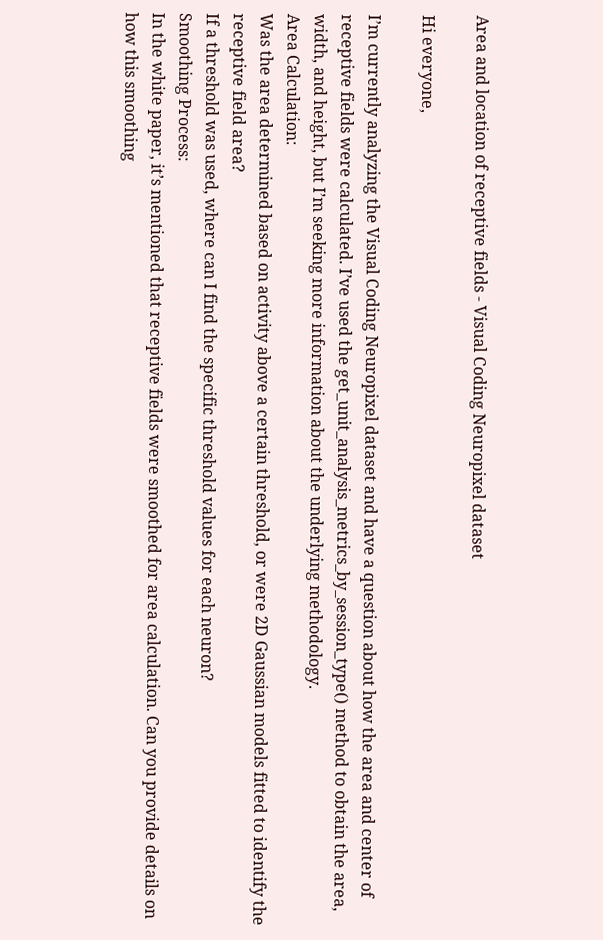Area and location of receptive fields - Visual Coding Neuropixel dataset

Hi everyone,

I’m currently analyzing the Visual Coding Neuropixel dataset and have a question about how the area and center of receptive fields were calculated. I’ve used the get_unit_analysis_metrics_by_session_type() method to obtain the area, width, and height, but I’m seeking more information about the underlying methodology.
Area Calculation:
Was the area determined based on activity above a certain threshold, or were 2D Gaussian models fitted to identify the receptive field area?
If a threshold was used, where can I find the specific threshold values for each neuron?
Smoothing Process:
In the white paper, it’s mentioned that receptive fields were smoothed for area calculation. Can you provide details on how this smoothing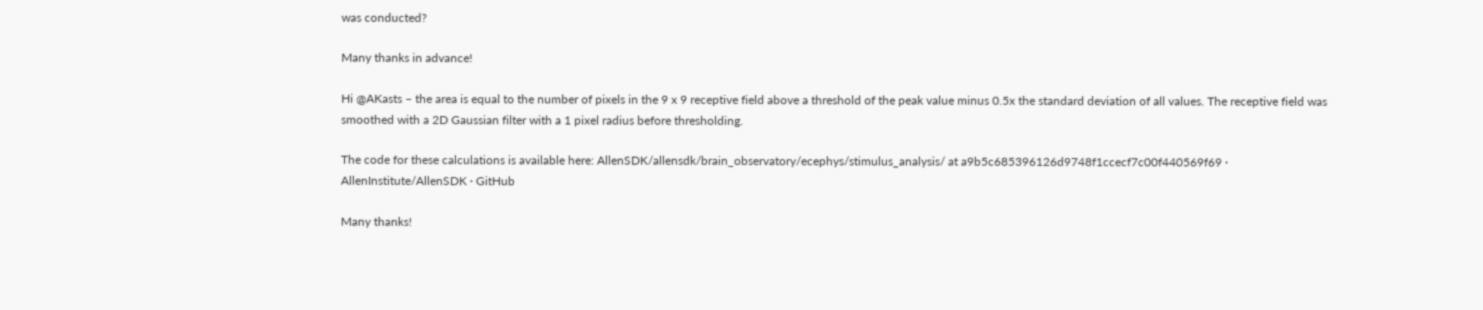was conducted?

Many thanks in advance!

Hi @AKasts – the area is equal to the number of pixels in the 9 x 9 receptive field above a threshold of the peak value minus 0.5x the standard deviation of all values. The receptive field was smoothed with a 2D Gaussian filter with a 1 pixel radius before thresholding.

The code for these calculations is available here: AllenSDK/allensdk/brain_observatory/ecephys/stimulus_analysis/ at a9b5c685396126d9748f1ccecf7c00f440569f69 · AllenInstitute/AllenSDK · GitHub

Many thanks!